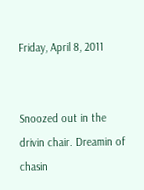Friday, April 8, 2011


Snoozed out in the drivin chair. Dreamin of chasin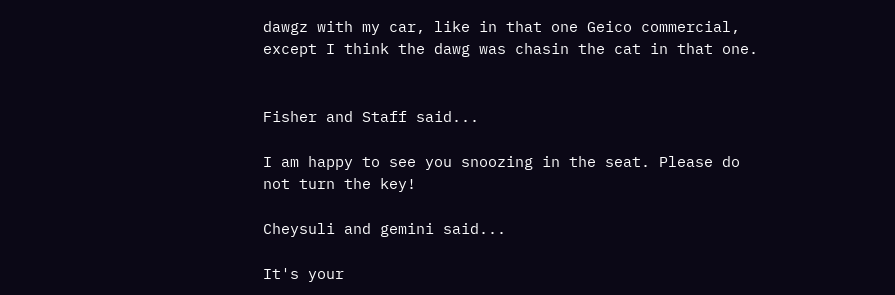dawgz with my car, like in that one Geico commercial, except I think the dawg was chasin the cat in that one.


Fisher and Staff said...

I am happy to see you snoozing in the seat. Please do not turn the key!

Cheysuli and gemini said...

It's your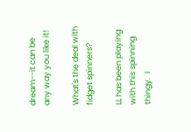dream--it can be any way you like it!

What's the deal with fidget spinners?

LL has been playing with this spinning thingy.  I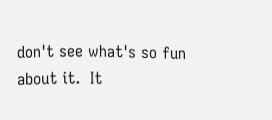don't see what's so fun about it.  It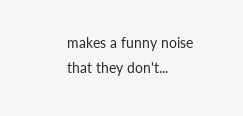makes a funny noise that they don't...